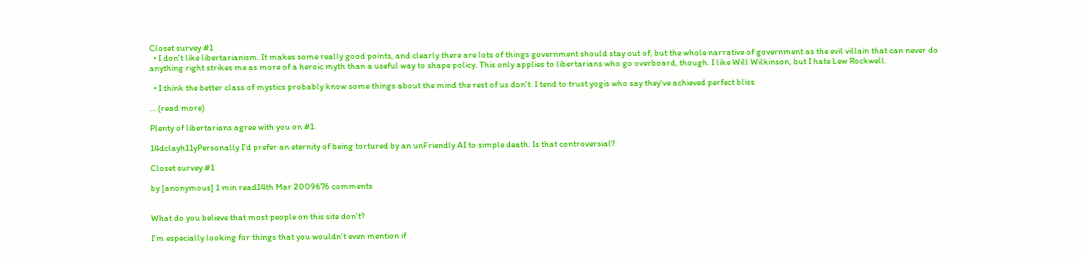Closet survey #1
  • I don't like libertarianism. It makes some really good points, and clearly there are lots of things government should stay out of, but the whole narrative of government as the evil villain that can never do anything right strikes me as more of a heroic myth than a useful way to shape policy. This only applies to libertarians who go overboard, though. I like Will Wilkinson, but I hate Lew Rockwell.

  • I think the better class of mystics probably know some things about the mind the rest of us don't. I tend to trust yogis who say they've achieved perfect bliss

... (read more)

Plenty of libertarians agree with you on #1.

14dclayh11yPersonally I'd prefer an eternity of being tortured by an unFriendly AI to simple death. Is that controversial?

Closet survey #1

by [anonymous] 1 min read14th Mar 2009676 comments


What do you believe that most people on this site don't?

I'm especially looking for things that you wouldn't even mention if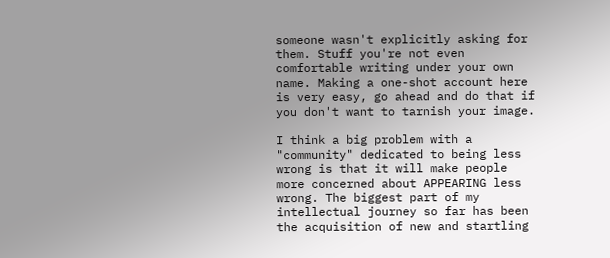someone wasn't explicitly asking for them. Stuff you're not even comfortable writing under your own name. Making a one-shot account here is very easy, go ahead and do that if you don't want to tarnish your image.

I think a big problem with a "community" dedicated to being less wrong is that it will make people more concerned about APPEARING less wrong. The biggest part of my intellectual journey so far has been the acquisition of new and startling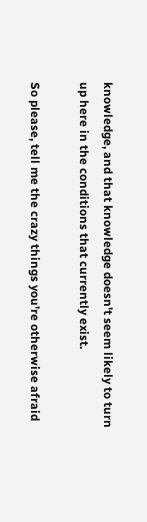knowledge, and that knowledge doesn't seem likely to turn up here in the conditions that currently exist.

So please, tell me the crazy things you're otherwise afraid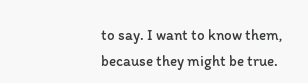to say. I want to know them, because they might be true.